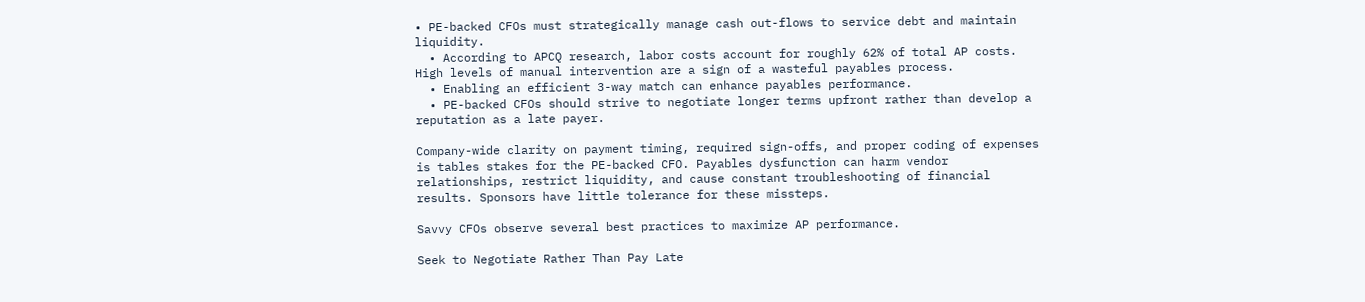• PE-backed CFOs must strategically manage cash out-flows to service debt and maintain liquidity.
  • According to APCQ research, labor costs account for roughly 62% of total AP costs. High levels of manual intervention are a sign of a wasteful payables process.
  • Enabling an efficient 3-way match can enhance payables performance.
  • PE-backed CFOs should strive to negotiate longer terms upfront rather than develop a reputation as a late payer.

Company-wide clarity on payment timing, required sign-offs, and proper coding of expenses is tables stakes for the PE-backed CFO. Payables dysfunction can harm vendor relationships, restrict liquidity, and cause constant troubleshooting of financial results. Sponsors have little tolerance for these missteps.

Savvy CFOs observe several best practices to maximize AP performance.

Seek to Negotiate Rather Than Pay Late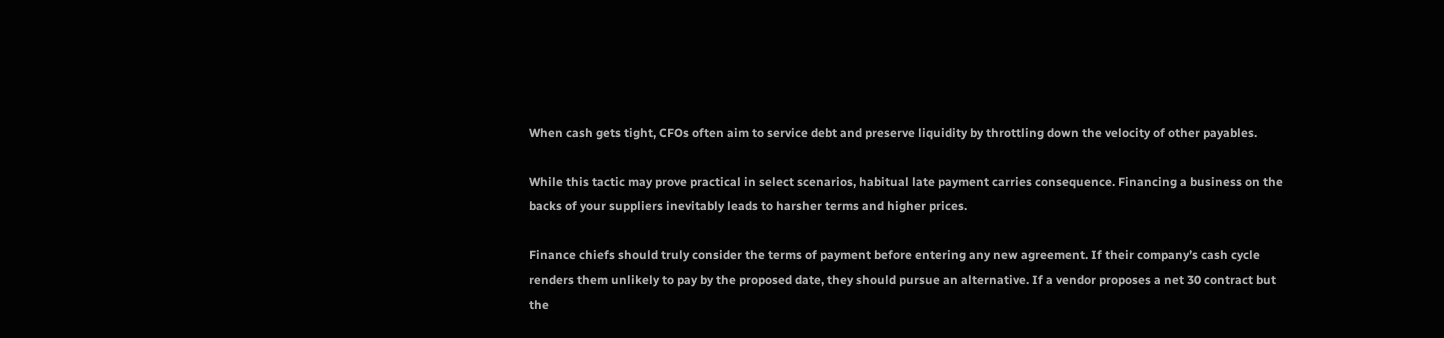When cash gets tight, CFOs often aim to service debt and preserve liquidity by throttling down the velocity of other payables.

While this tactic may prove practical in select scenarios, habitual late payment carries consequence. Financing a business on the backs of your suppliers inevitably leads to harsher terms and higher prices.

Finance chiefs should truly consider the terms of payment before entering any new agreement. If their company’s cash cycle renders them unlikely to pay by the proposed date, they should pursue an alternative. If a vendor proposes a net 30 contract but the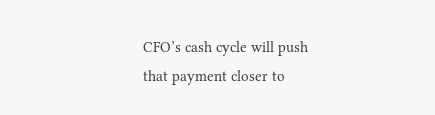CFO’s cash cycle will push that payment closer to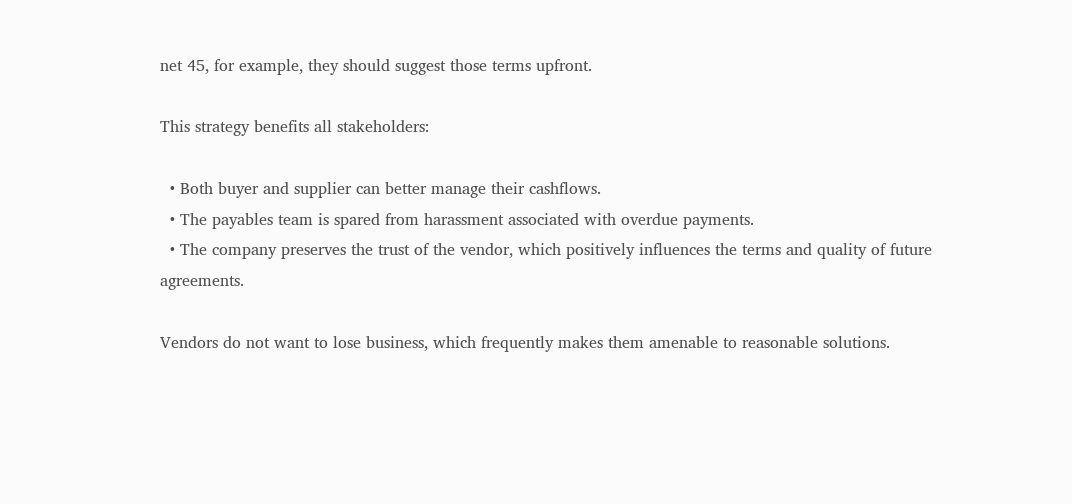net 45, for example, they should suggest those terms upfront.

This strategy benefits all stakeholders:

  • Both buyer and supplier can better manage their cashflows.
  • The payables team is spared from harassment associated with overdue payments.
  • The company preserves the trust of the vendor, which positively influences the terms and quality of future agreements.

Vendors do not want to lose business, which frequently makes them amenable to reasonable solutions.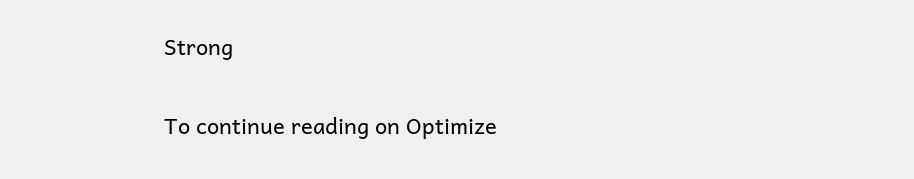Strong

To continue reading on Optimize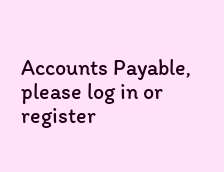Accounts Payable, please log in or register